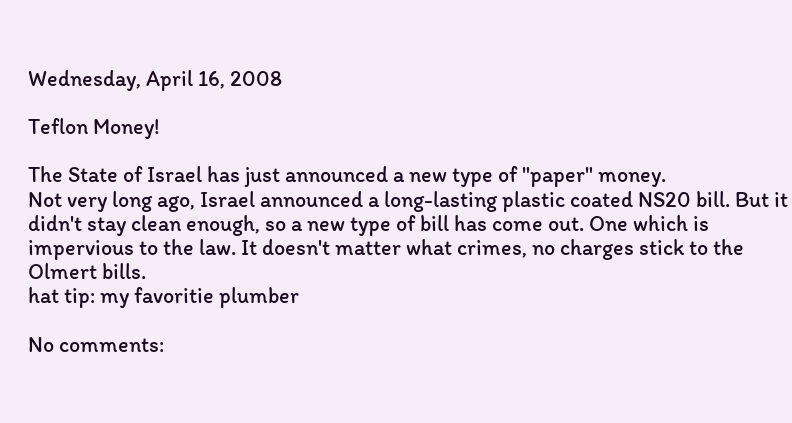Wednesday, April 16, 2008

Teflon Money!

The State of Israel has just announced a new type of "paper" money.
Not very long ago, Israel announced a long-lasting plastic coated NS20 bill. But it didn't stay clean enough, so a new type of bill has come out. One which is impervious to the law. It doesn't matter what crimes, no charges stick to the Olmert bills.
hat tip: my favoritie plumber

No comments: